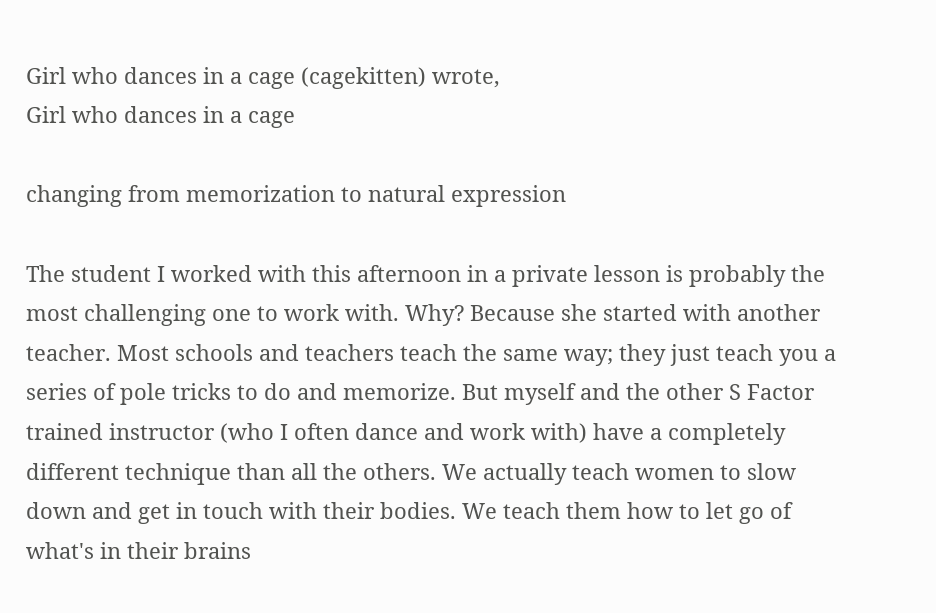Girl who dances in a cage (cagekitten) wrote,
Girl who dances in a cage

changing from memorization to natural expression

The student I worked with this afternoon in a private lesson is probably the most challenging one to work with. Why? Because she started with another teacher. Most schools and teachers teach the same way; they just teach you a series of pole tricks to do and memorize. But myself and the other S Factor trained instructor (who I often dance and work with) have a completely different technique than all the others. We actually teach women to slow down and get in touch with their bodies. We teach them how to let go of what's in their brains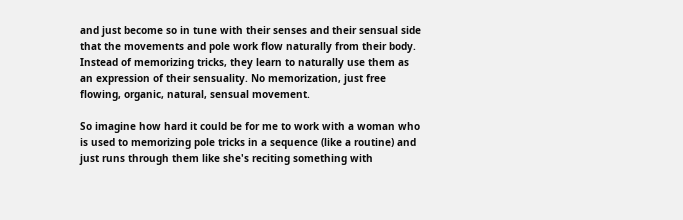and just become so in tune with their senses and their sensual side that the movements and pole work flow naturally from their body. Instead of memorizing tricks, they learn to naturally use them as an expression of their sensuality. No memorization, just free flowing, organic, natural, sensual movement.

So imagine how hard it could be for me to work with a woman who is used to memorizing pole tricks in a sequence (like a routine) and just runs through them like she's reciting something with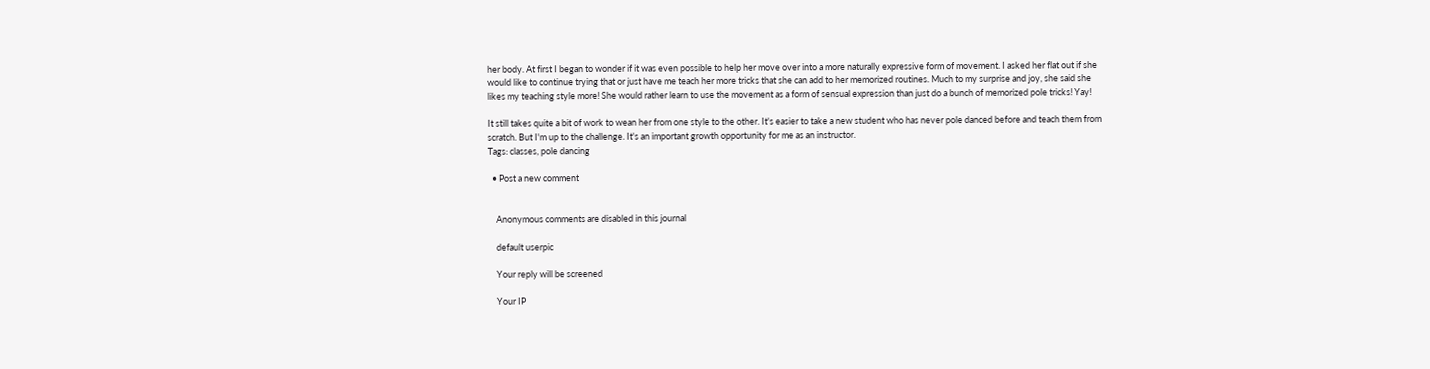her body. At first I began to wonder if it was even possible to help her move over into a more naturally expressive form of movement. I asked her flat out if she would like to continue trying that or just have me teach her more tricks that she can add to her memorized routines. Much to my surprise and joy, she said she likes my teaching style more! She would rather learn to use the movement as a form of sensual expression than just do a bunch of memorized pole tricks! Yay!

It still takes quite a bit of work to wean her from one style to the other. It's easier to take a new student who has never pole danced before and teach them from scratch. But I'm up to the challenge. It's an important growth opportunity for me as an instructor.
Tags: classes, pole dancing

  • Post a new comment


    Anonymous comments are disabled in this journal

    default userpic

    Your reply will be screened

    Your IP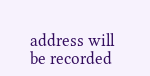address will be recorded